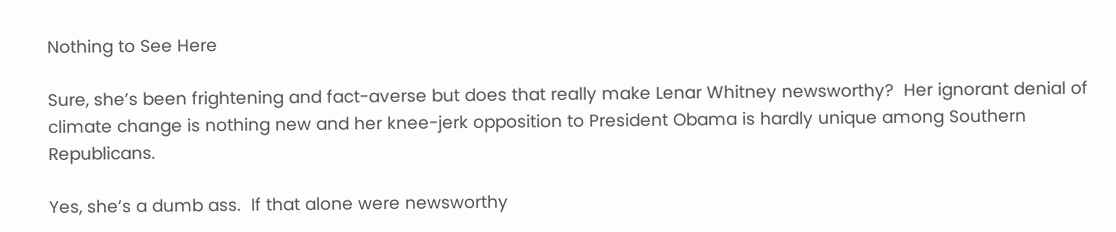Nothing to See Here

Sure, she’s been frightening and fact-averse but does that really make Lenar Whitney newsworthy?  Her ignorant denial of climate change is nothing new and her knee-jerk opposition to President Obama is hardly unique among Southern Republicans.

Yes, she’s a dumb ass.  If that alone were newsworthy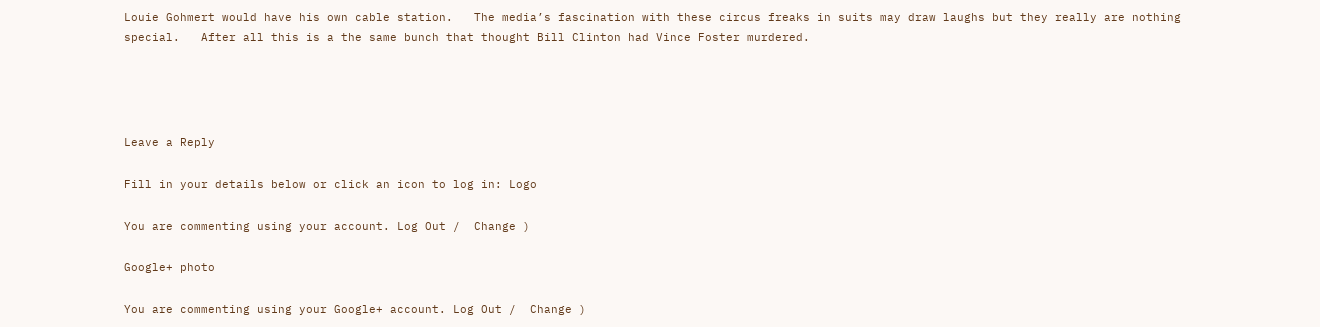Louie Gohmert would have his own cable station.   The media’s fascination with these circus freaks in suits may draw laughs but they really are nothing special.   After all this is a the same bunch that thought Bill Clinton had Vince Foster murdered.




Leave a Reply

Fill in your details below or click an icon to log in: Logo

You are commenting using your account. Log Out /  Change )

Google+ photo

You are commenting using your Google+ account. Log Out /  Change )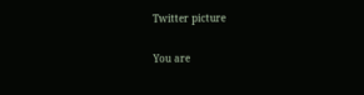Twitter picture

You are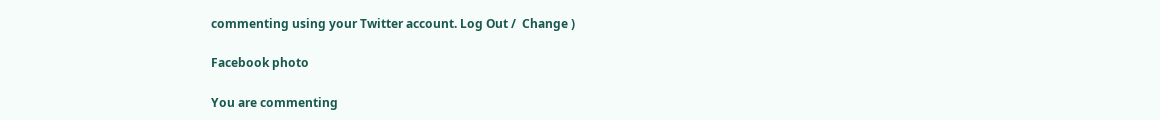commenting using your Twitter account. Log Out /  Change )

Facebook photo

You are commenting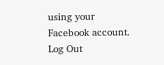using your Facebook account. Log Out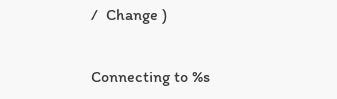/  Change )


Connecting to %s